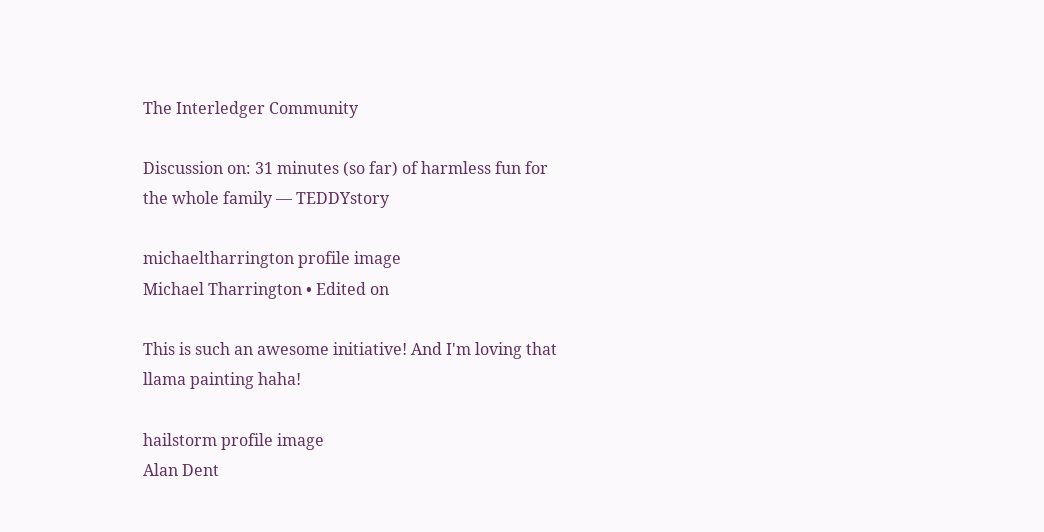The Interledger Community

Discussion on: 31 minutes (so far) of harmless fun for the whole family — TEDDYstory

michaeltharrington profile image
Michael Tharrington • Edited on

This is such an awesome initiative! And I'm loving that llama painting haha!

hailstorm profile image
Alan Dent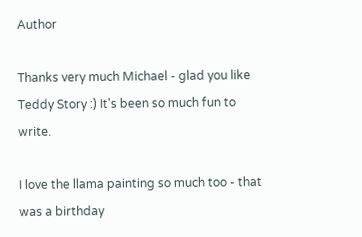Author

Thanks very much Michael - glad you like Teddy Story :) It's been so much fun to write.

I love the llama painting so much too - that was a birthday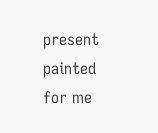present painted for me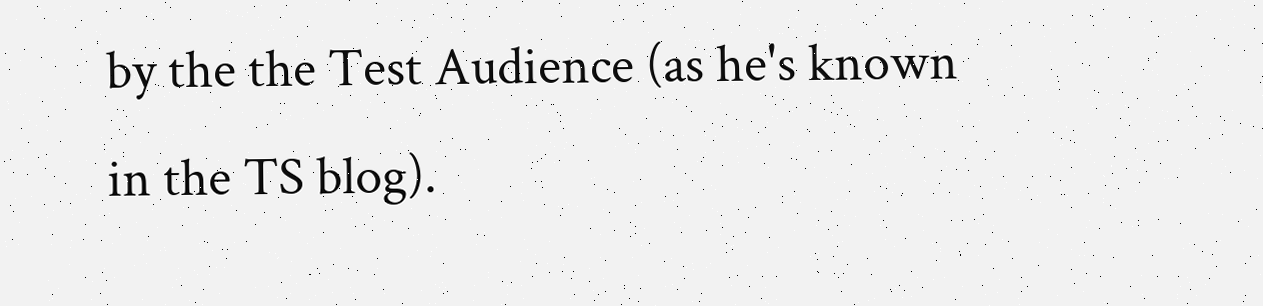by the the Test Audience (as he's known in the TS blog).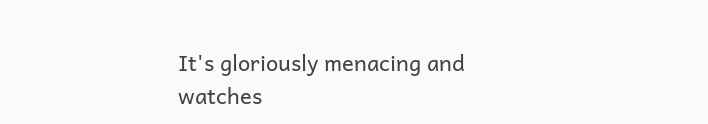It's gloriously menacing and watches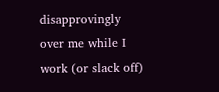disapprovingly over me while I work (or slack off)